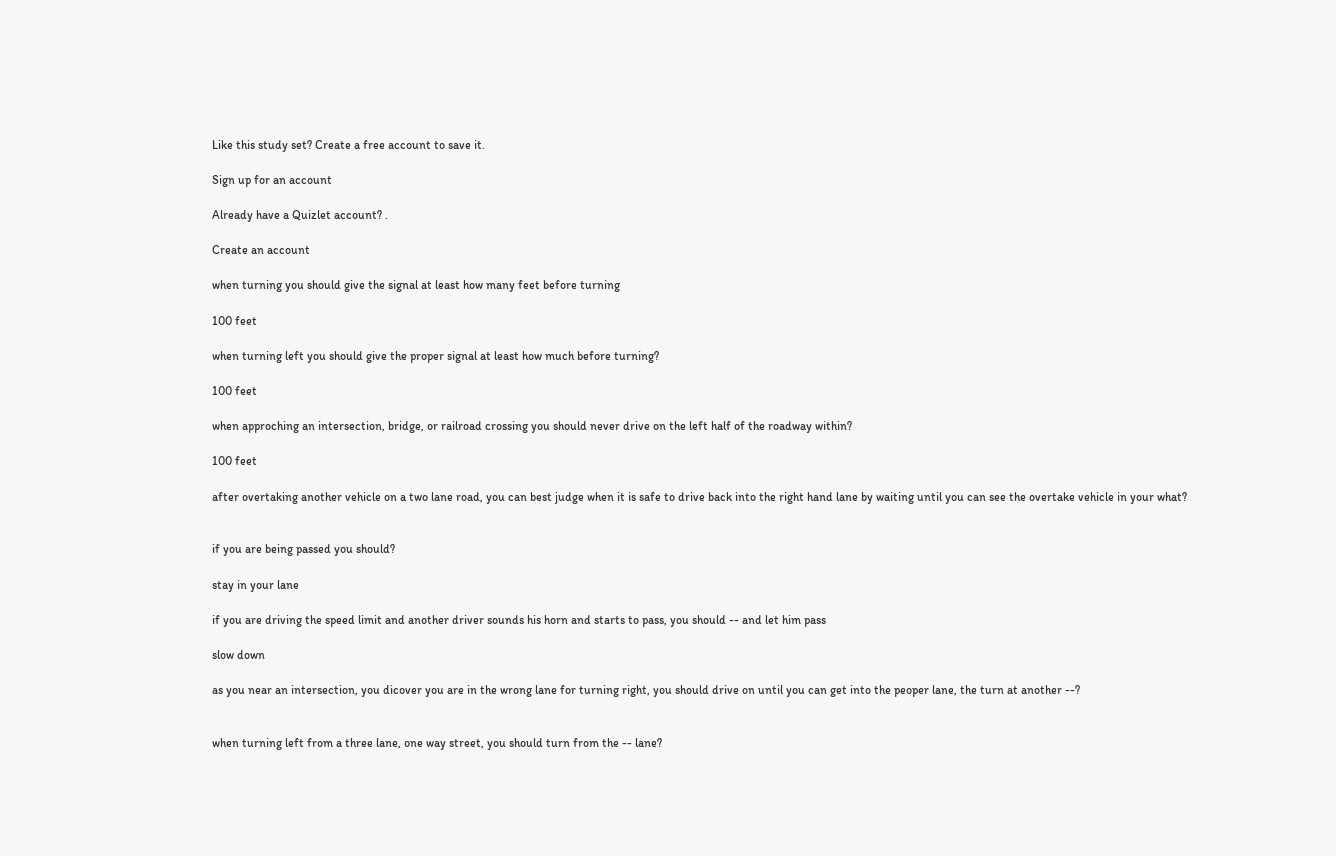Like this study set? Create a free account to save it.

Sign up for an account

Already have a Quizlet account? .

Create an account

when turning you should give the signal at least how many feet before turning

100 feet

when turning left you should give the proper signal at least how much before turning?

100 feet

when approching an intersection, bridge, or railroad crossing you should never drive on the left half of the roadway within?

100 feet

after overtaking another vehicle on a two lane road, you can best judge when it is safe to drive back into the right hand lane by waiting until you can see the overtake vehicle in your what?


if you are being passed you should?

stay in your lane

if you are driving the speed limit and another driver sounds his horn and starts to pass, you should -- and let him pass

slow down

as you near an intersection, you dicover you are in the wrong lane for turning right, you should drive on until you can get into the peoper lane, the turn at another --?


when turning left from a three lane, one way street, you should turn from the -- lane?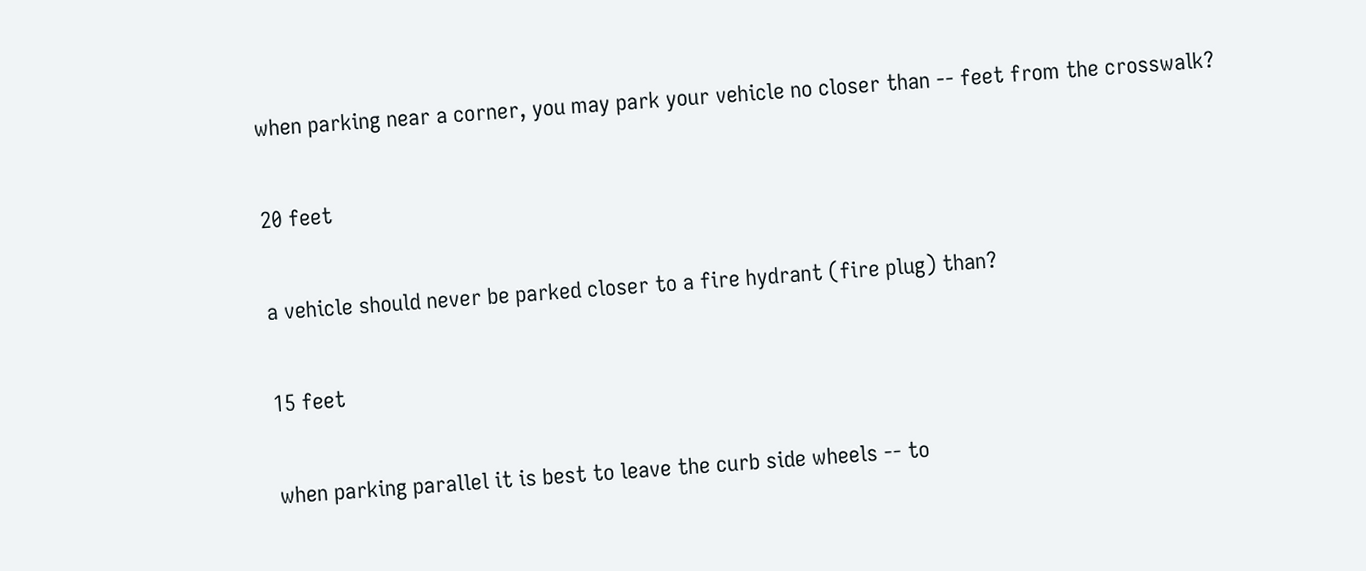when parking near a corner, you may park your vehicle no closer than -- feet from the crosswalk?

20 feet

a vehicle should never be parked closer to a fire hydrant (fire plug) than?

15 feet

when parking parallel it is best to leave the curb side wheels -- to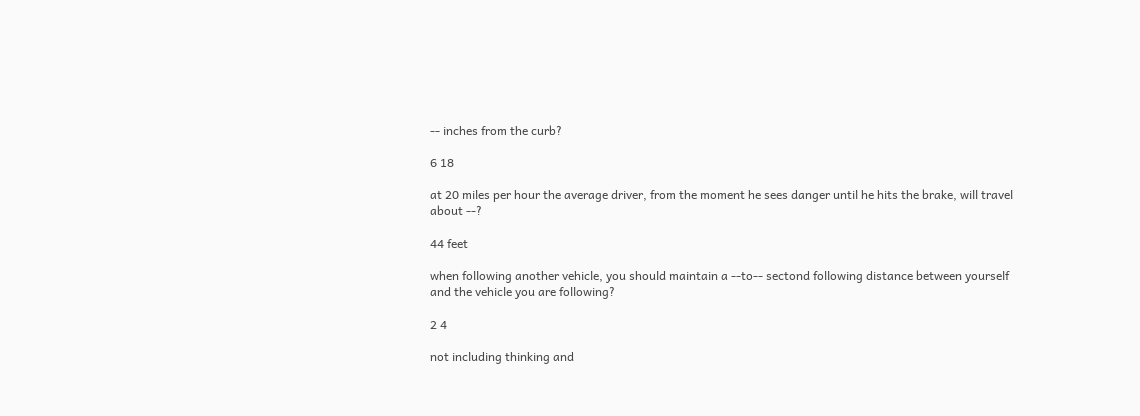-- inches from the curb?

6 18

at 20 miles per hour the average driver, from the moment he sees danger until he hits the brake, will travel about --?

44 feet

when following another vehicle, you should maintain a --to-- sectond following distance between yourself and the vehicle you are following?

2 4

not including thinking and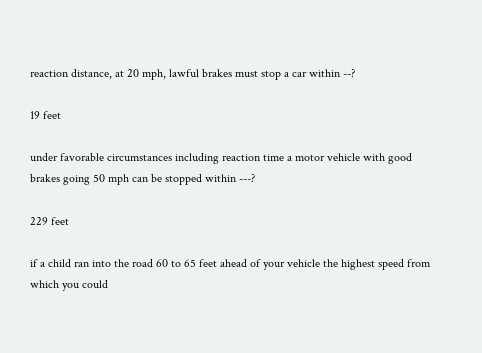reaction distance, at 20 mph, lawful brakes must stop a car within --?

19 feet

under favorable circumstances including reaction time a motor vehicle with good brakes going 50 mph can be stopped within ---?

229 feet

if a child ran into the road 60 to 65 feet ahead of your vehicle the highest speed from which you could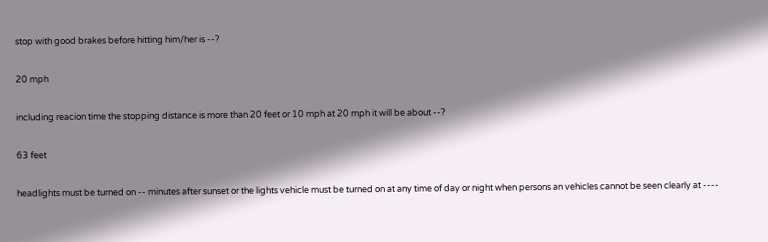stop with good brakes before hitting him/her is --?

20 mph

including reacion time the stopping distance is more than 20 feet or 10 mph at 20 mph it will be about --?

63 feet

headlights must be turned on -- minutes after sunset or the lights vehicle must be turned on at any time of day or night when persons an vehicles cannot be seen clearly at ----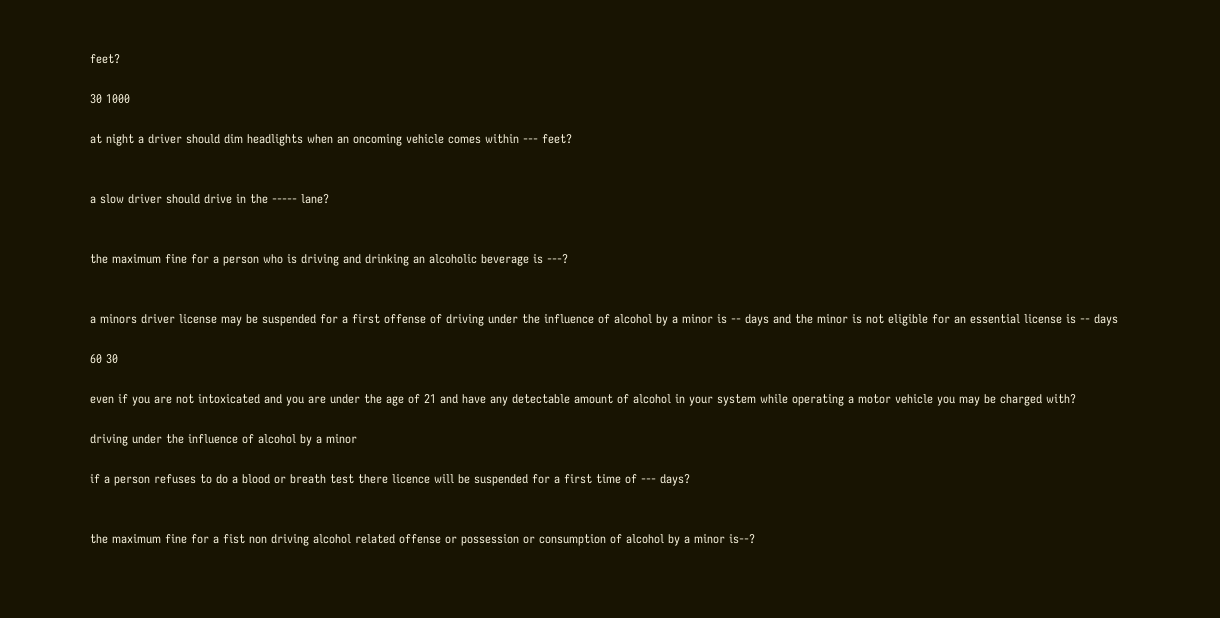feet?

30 1000

at night a driver should dim headlights when an oncoming vehicle comes within --- feet?


a slow driver should drive in the ----- lane?


the maximum fine for a person who is driving and drinking an alcoholic beverage is ---?


a minors driver license may be suspended for a first offense of driving under the influence of alcohol by a minor is -- days and the minor is not eligible for an essential license is -- days

60 30

even if you are not intoxicated and you are under the age of 21 and have any detectable amount of alcohol in your system while operating a motor vehicle you may be charged with?

driving under the influence of alcohol by a minor

if a person refuses to do a blood or breath test there licence will be suspended for a first time of --- days?


the maximum fine for a fist non driving alcohol related offense or possession or consumption of alcohol by a minor is--?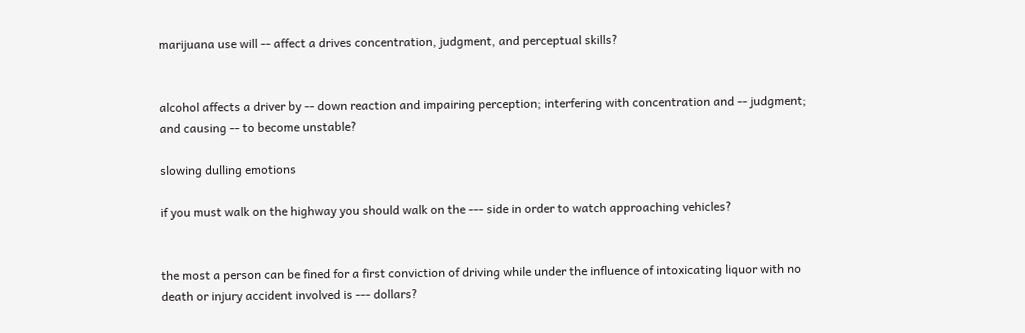marijuana use will -- affect a drives concentration, judgment, and perceptual skills?


alcohol affects a driver by -- down reaction and impairing perception; interfering with concentration and -- judgment; and causing -- to become unstable?

slowing dulling emotions

if you must walk on the highway you should walk on the --- side in order to watch approaching vehicles?


the most a person can be fined for a first conviction of driving while under the influence of intoxicating liquor with no death or injury accident involved is --- dollars?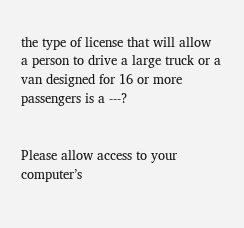the type of license that will allow a person to drive a large truck or a van designed for 16 or more passengers is a ---?


Please allow access to your computer’s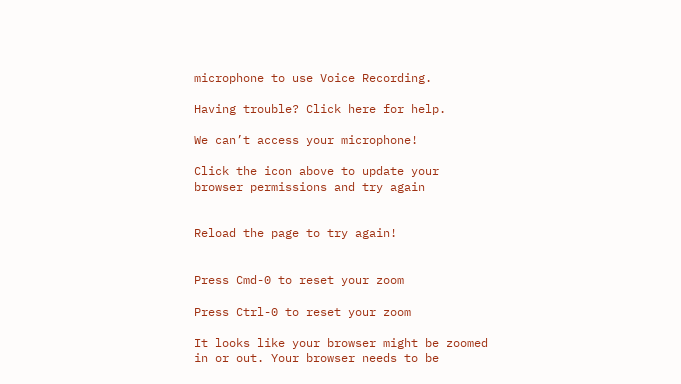microphone to use Voice Recording.

Having trouble? Click here for help.

We can’t access your microphone!

Click the icon above to update your browser permissions and try again


Reload the page to try again!


Press Cmd-0 to reset your zoom

Press Ctrl-0 to reset your zoom

It looks like your browser might be zoomed in or out. Your browser needs to be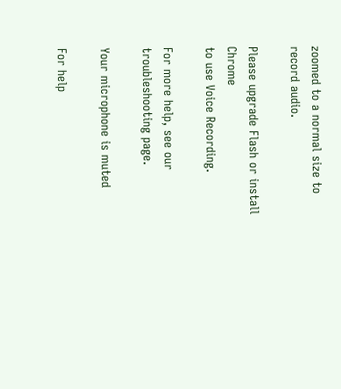zoomed to a normal size to record audio.

Please upgrade Flash or install Chrome
to use Voice Recording.

For more help, see our troubleshooting page.

Your microphone is muted

For help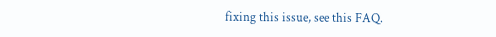fixing this issue, see this FAQ.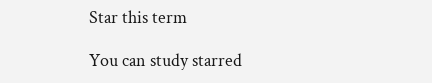Star this term

You can study starred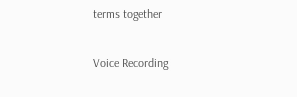terms together

Voice Recording